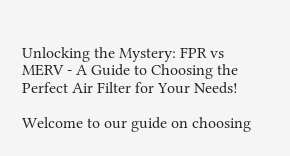Unlocking the Mystery: FPR vs MERV - A Guide to Choosing the Perfect Air Filter for Your Needs!

Welcome to our guide on choosing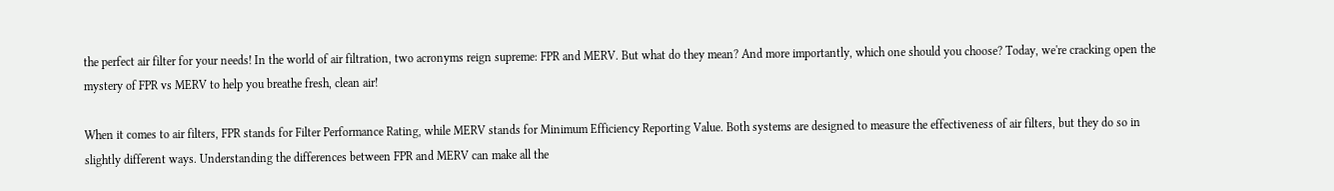the perfect air filter for your needs! In the world of air filtration, two acronyms reign supreme: FPR and MERV. But what do they mean? And more importantly, which one should you choose? Today, we're cracking open the mystery of FPR vs MERV to help you breathe fresh, clean air!

When it comes to air filters, FPR stands for Filter Performance Rating, while MERV stands for Minimum Efficiency Reporting Value. Both systems are designed to measure the effectiveness of air filters, but they do so in slightly different ways. Understanding the differences between FPR and MERV can make all the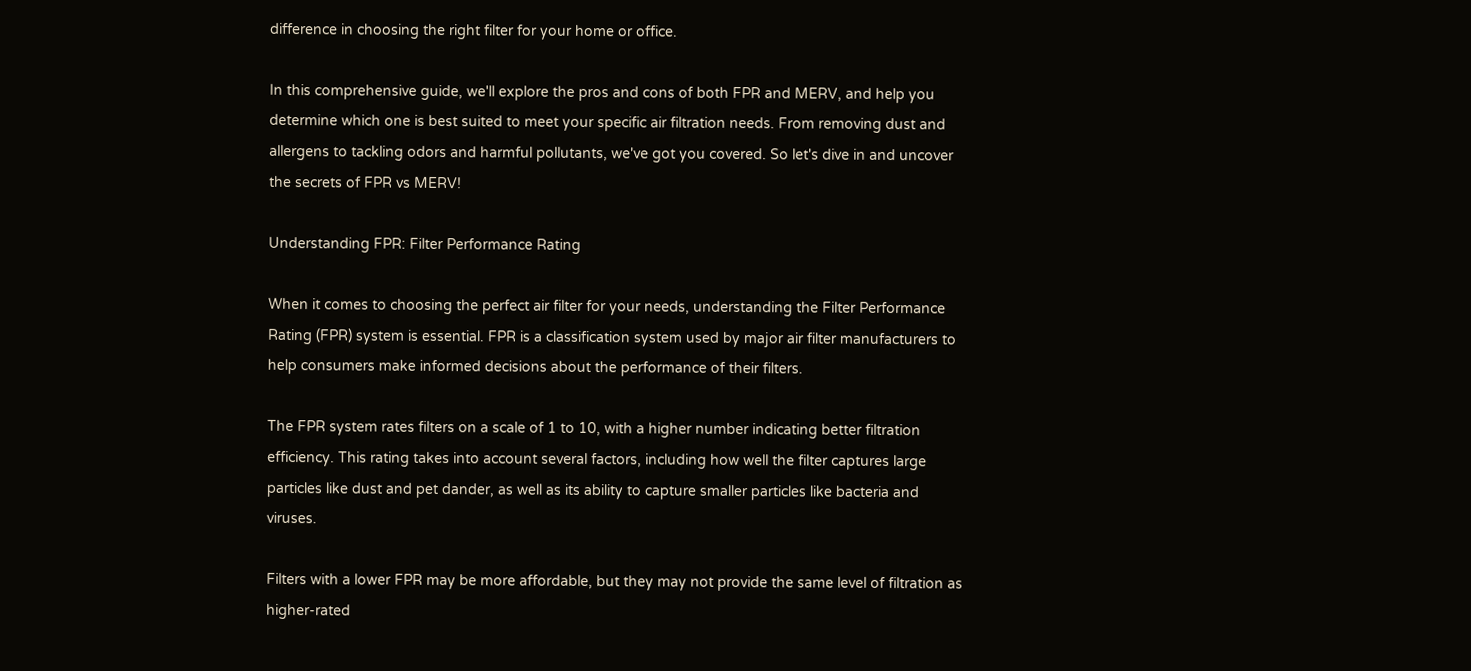difference in choosing the right filter for your home or office.

In this comprehensive guide, we'll explore the pros and cons of both FPR and MERV, and help you determine which one is best suited to meet your specific air filtration needs. From removing dust and allergens to tackling odors and harmful pollutants, we've got you covered. So let's dive in and uncover the secrets of FPR vs MERV!

Understanding FPR: Filter Performance Rating

When it comes to choosing the perfect air filter for your needs, understanding the Filter Performance Rating (FPR) system is essential. FPR is a classification system used by major air filter manufacturers to help consumers make informed decisions about the performance of their filters.

The FPR system rates filters on a scale of 1 to 10, with a higher number indicating better filtration efficiency. This rating takes into account several factors, including how well the filter captures large particles like dust and pet dander, as well as its ability to capture smaller particles like bacteria and viruses.

Filters with a lower FPR may be more affordable, but they may not provide the same level of filtration as higher-rated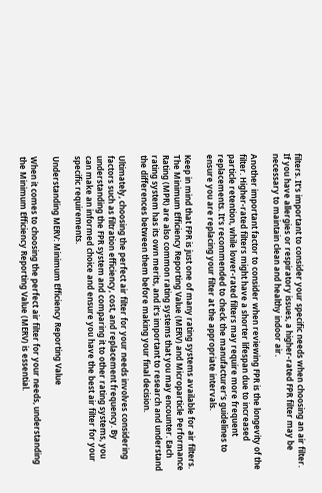filters. It's important to consider your specific needs when choosing an air filter. If you have allergies or respiratory issues, a higher-rated FPR filter may be necessary to maintain clean and healthy indoor air.

Another important factor to consider when reviewing FPR is the longevity of the filter. Higher-rated filters might have a shorter lifespan due to increased particle retention, while lower-rated filters may require more frequent replacements. It's recommended to check the manufacturer's guidelines to ensure you are replacing your filter at the appropriate intervals.

Keep in mind that FPR is just one of many rating systems available for air filters. The Minimum Efficiency Reporting Value (MERV) and Microparticle Performance Rating (MPR) are also common rating systems that you may encounter. Each rating system has its own merits, and it's important to research and understand the differences between them before making your final decision.

Ultimately, choosing the perfect air filter for your needs involves considering factors such as filtration efficiency, cost, and replacement frequency. By understanding the FPR system and comparing it to other rating systems, you can make an informed choice and ensure you have the best air filter for your specific requirements.

Understanding MERV: Minimum Efficiency Reporting Value

When it comes to choosing the perfect air filter for your needs, understanding the Minimum Efficiency Reporting Value (MERV) is essential.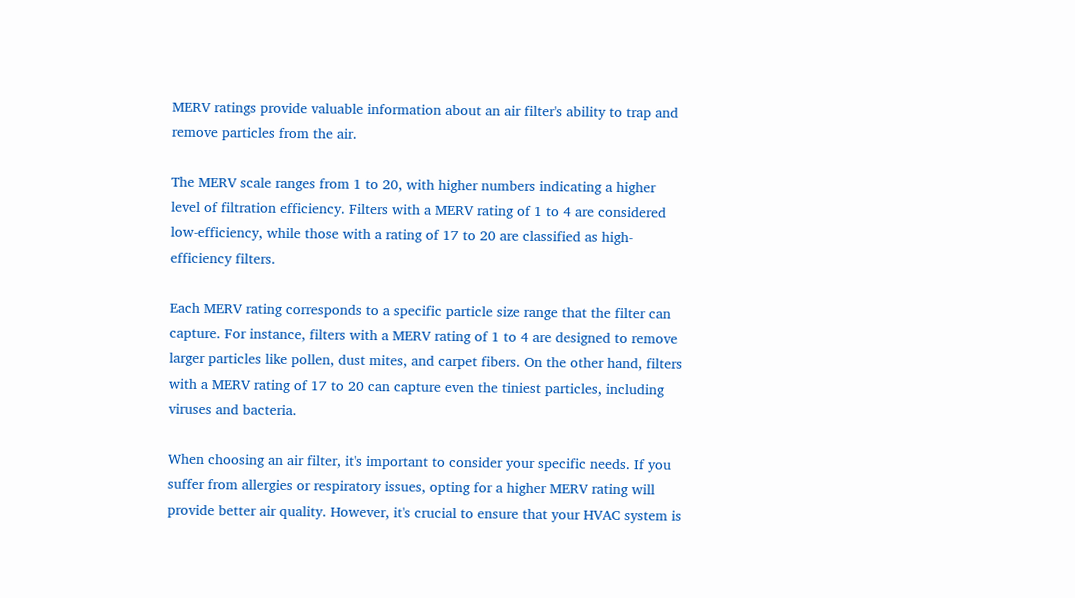MERV ratings provide valuable information about an air filter's ability to trap and remove particles from the air.

The MERV scale ranges from 1 to 20, with higher numbers indicating a higher level of filtration efficiency. Filters with a MERV rating of 1 to 4 are considered low-efficiency, while those with a rating of 17 to 20 are classified as high-efficiency filters.

Each MERV rating corresponds to a specific particle size range that the filter can capture. For instance, filters with a MERV rating of 1 to 4 are designed to remove larger particles like pollen, dust mites, and carpet fibers. On the other hand, filters with a MERV rating of 17 to 20 can capture even the tiniest particles, including viruses and bacteria.

When choosing an air filter, it's important to consider your specific needs. If you suffer from allergies or respiratory issues, opting for a higher MERV rating will provide better air quality. However, it's crucial to ensure that your HVAC system is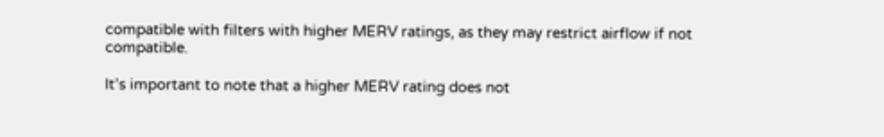compatible with filters with higher MERV ratings, as they may restrict airflow if not compatible.

It’s important to note that a higher MERV rating does not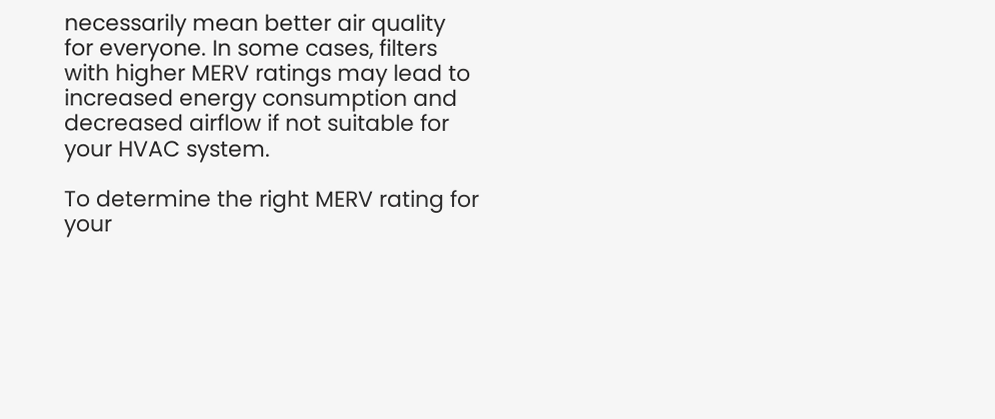necessarily mean better air quality for everyone. In some cases, filters with higher MERV ratings may lead to increased energy consumption and decreased airflow if not suitable for your HVAC system.

To determine the right MERV rating for your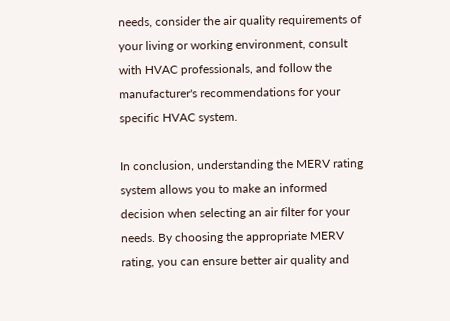needs, consider the air quality requirements of your living or working environment, consult with HVAC professionals, and follow the manufacturer's recommendations for your specific HVAC system.

In conclusion, understanding the MERV rating system allows you to make an informed decision when selecting an air filter for your needs. By choosing the appropriate MERV rating, you can ensure better air quality and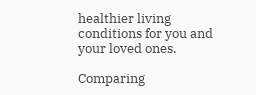healthier living conditions for you and your loved ones.

Comparing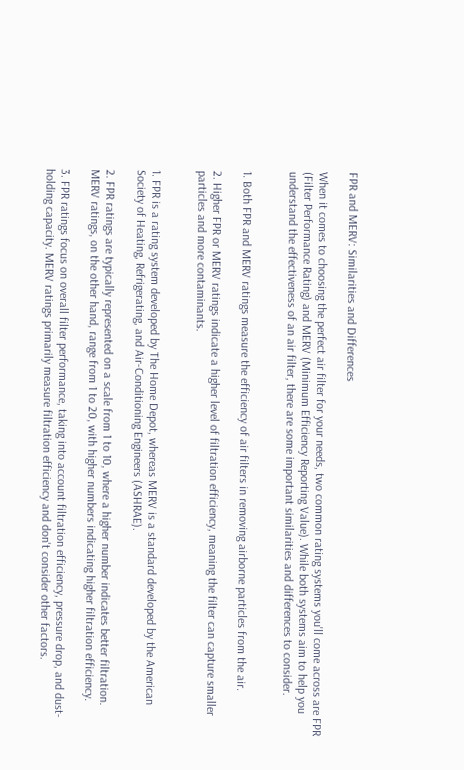FPR and MERV: Similarities and Differences

When it comes to choosing the perfect air filter for your needs, two common rating systems you'll come across are FPR (Filter Performance Rating) and MERV (Minimum Efficiency Reporting Value). While both systems aim to help you understand the effectiveness of an air filter, there are some important similarities and differences to consider.


1. Both FPR and MERV ratings measure the efficiency of air filters in removing airborne particles from the air.

2. Higher FPR or MERV ratings indicate a higher level of filtration efficiency, meaning the filter can capture smaller particles and more contaminants.


1. FPR is a rating system developed by The Home Depot, whereas MERV is a standard developed by the American Society of Heating, Refrigerating, and Air-Conditioning Engineers (ASHRAE).

2. FPR ratings are typically represented on a scale from 1 to 10, where a higher number indicates better filtration. MERV ratings, on the other hand, range from 1 to 20, with higher numbers indicating higher filtration efficiency.

3. FPR ratings focus on overall filter performance, taking into account filtration efficiency, pressure drop, and dust-holding capacity. MERV ratings primarily measure filtration efficiency and don't consider other factors.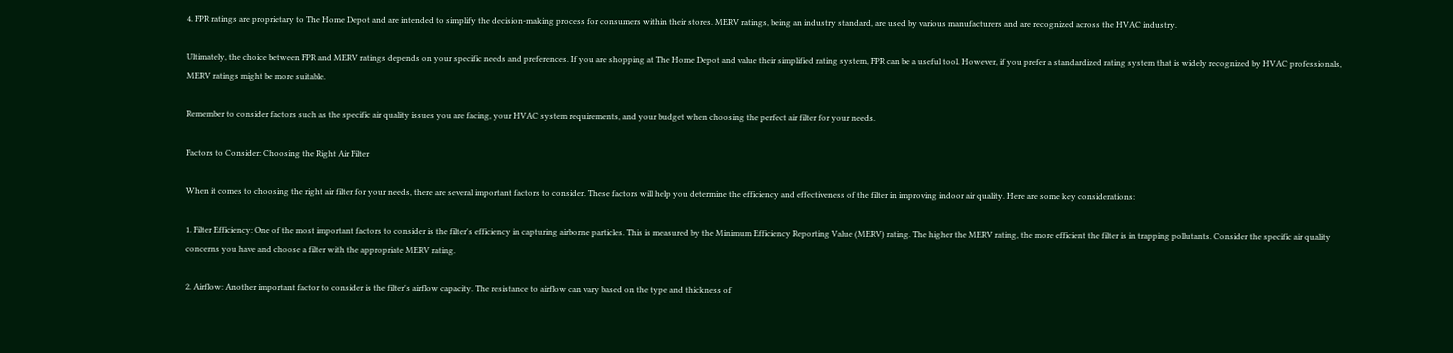4. FPR ratings are proprietary to The Home Depot and are intended to simplify the decision-making process for consumers within their stores. MERV ratings, being an industry standard, are used by various manufacturers and are recognized across the HVAC industry.

Ultimately, the choice between FPR and MERV ratings depends on your specific needs and preferences. If you are shopping at The Home Depot and value their simplified rating system, FPR can be a useful tool. However, if you prefer a standardized rating system that is widely recognized by HVAC professionals, MERV ratings might be more suitable.

Remember to consider factors such as the specific air quality issues you are facing, your HVAC system requirements, and your budget when choosing the perfect air filter for your needs.

Factors to Consider: Choosing the Right Air Filter

When it comes to choosing the right air filter for your needs, there are several important factors to consider. These factors will help you determine the efficiency and effectiveness of the filter in improving indoor air quality. Here are some key considerations:

1. Filter Efficiency: One of the most important factors to consider is the filter's efficiency in capturing airborne particles. This is measured by the Minimum Efficiency Reporting Value (MERV) rating. The higher the MERV rating, the more efficient the filter is in trapping pollutants. Consider the specific air quality concerns you have and choose a filter with the appropriate MERV rating.

2. Airflow: Another important factor to consider is the filter's airflow capacity. The resistance to airflow can vary based on the type and thickness of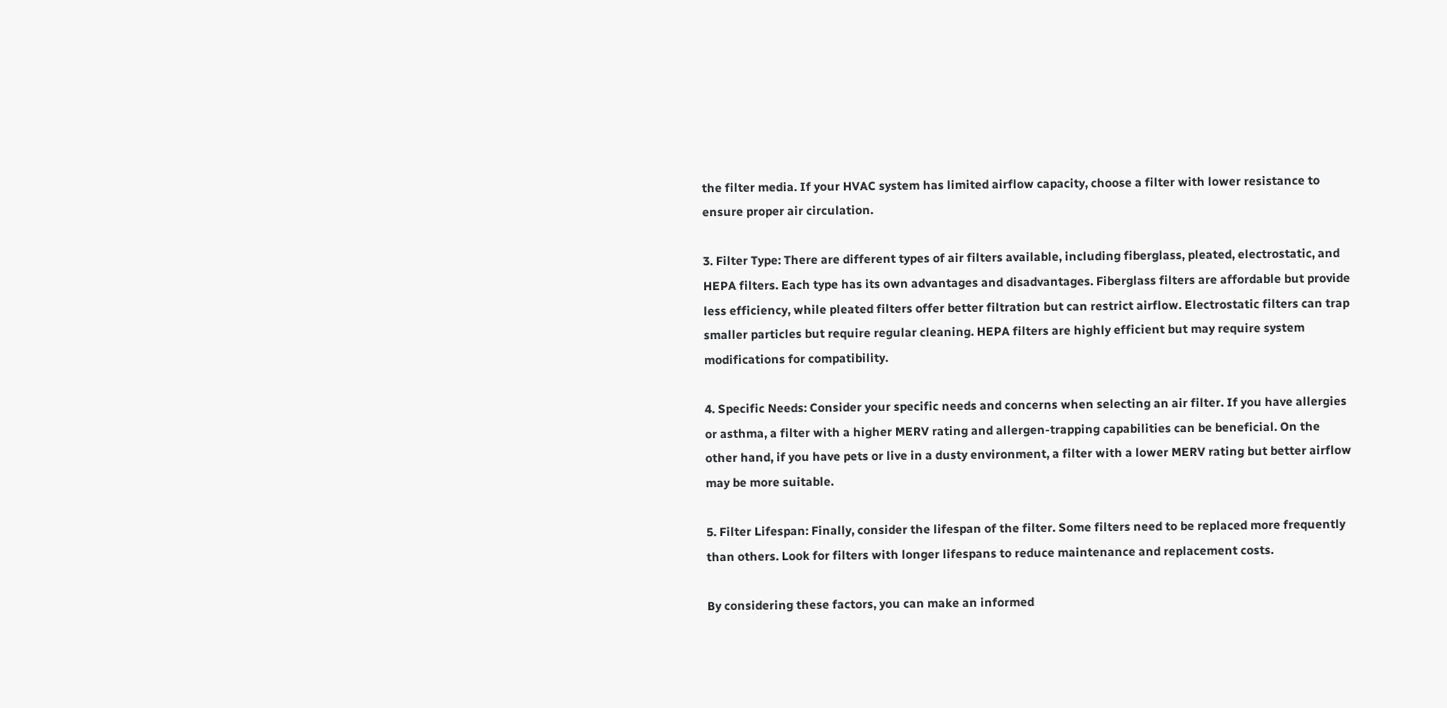the filter media. If your HVAC system has limited airflow capacity, choose a filter with lower resistance to ensure proper air circulation.

3. Filter Type: There are different types of air filters available, including fiberglass, pleated, electrostatic, and HEPA filters. Each type has its own advantages and disadvantages. Fiberglass filters are affordable but provide less efficiency, while pleated filters offer better filtration but can restrict airflow. Electrostatic filters can trap smaller particles but require regular cleaning. HEPA filters are highly efficient but may require system modifications for compatibility.

4. Specific Needs: Consider your specific needs and concerns when selecting an air filter. If you have allergies or asthma, a filter with a higher MERV rating and allergen-trapping capabilities can be beneficial. On the other hand, if you have pets or live in a dusty environment, a filter with a lower MERV rating but better airflow may be more suitable.

5. Filter Lifespan: Finally, consider the lifespan of the filter. Some filters need to be replaced more frequently than others. Look for filters with longer lifespans to reduce maintenance and replacement costs.

By considering these factors, you can make an informed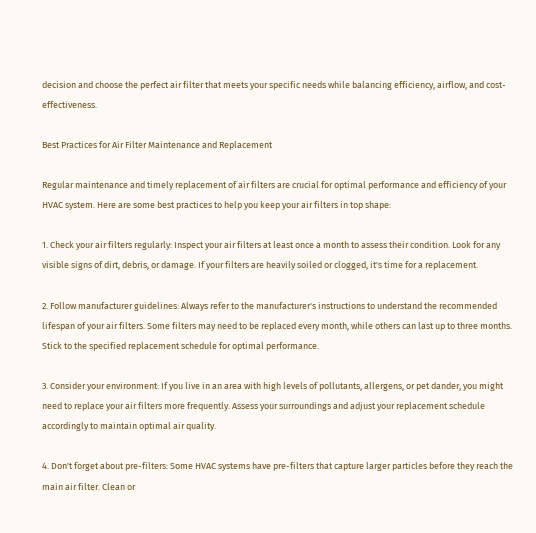decision and choose the perfect air filter that meets your specific needs while balancing efficiency, airflow, and cost-effectiveness.

Best Practices for Air Filter Maintenance and Replacement

Regular maintenance and timely replacement of air filters are crucial for optimal performance and efficiency of your HVAC system. Here are some best practices to help you keep your air filters in top shape:

1. Check your air filters regularly: Inspect your air filters at least once a month to assess their condition. Look for any visible signs of dirt, debris, or damage. If your filters are heavily soiled or clogged, it's time for a replacement.

2. Follow manufacturer guidelines: Always refer to the manufacturer's instructions to understand the recommended lifespan of your air filters. Some filters may need to be replaced every month, while others can last up to three months. Stick to the specified replacement schedule for optimal performance.

3. Consider your environment: If you live in an area with high levels of pollutants, allergens, or pet dander, you might need to replace your air filters more frequently. Assess your surroundings and adjust your replacement schedule accordingly to maintain optimal air quality.

4. Don't forget about pre-filters: Some HVAC systems have pre-filters that capture larger particles before they reach the main air filter. Clean or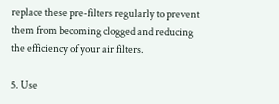replace these pre-filters regularly to prevent them from becoming clogged and reducing the efficiency of your air filters.

5. Use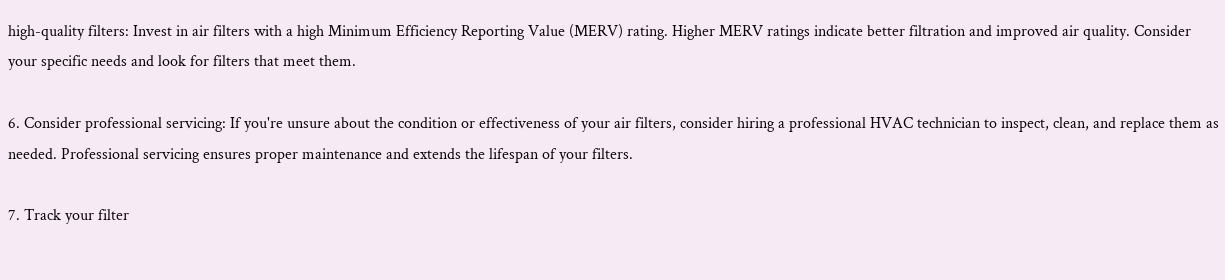high-quality filters: Invest in air filters with a high Minimum Efficiency Reporting Value (MERV) rating. Higher MERV ratings indicate better filtration and improved air quality. Consider your specific needs and look for filters that meet them.

6. Consider professional servicing: If you're unsure about the condition or effectiveness of your air filters, consider hiring a professional HVAC technician to inspect, clean, and replace them as needed. Professional servicing ensures proper maintenance and extends the lifespan of your filters.

7. Track your filter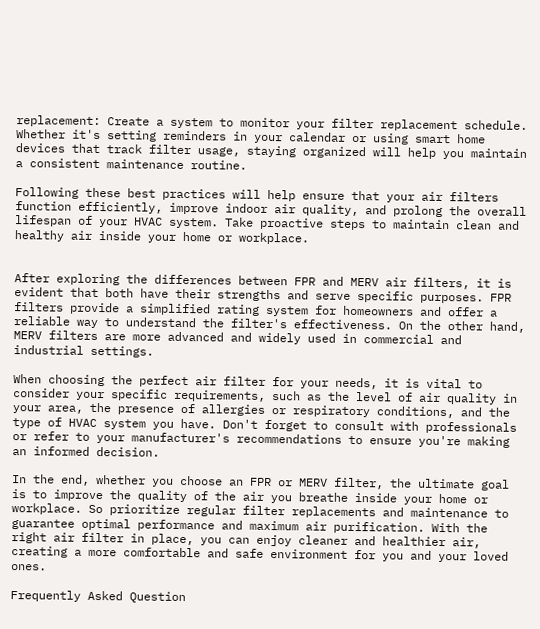replacement: Create a system to monitor your filter replacement schedule. Whether it's setting reminders in your calendar or using smart home devices that track filter usage, staying organized will help you maintain a consistent maintenance routine.

Following these best practices will help ensure that your air filters function efficiently, improve indoor air quality, and prolong the overall lifespan of your HVAC system. Take proactive steps to maintain clean and healthy air inside your home or workplace.


After exploring the differences between FPR and MERV air filters, it is evident that both have their strengths and serve specific purposes. FPR filters provide a simplified rating system for homeowners and offer a reliable way to understand the filter's effectiveness. On the other hand, MERV filters are more advanced and widely used in commercial and industrial settings.

When choosing the perfect air filter for your needs, it is vital to consider your specific requirements, such as the level of air quality in your area, the presence of allergies or respiratory conditions, and the type of HVAC system you have. Don't forget to consult with professionals or refer to your manufacturer's recommendations to ensure you're making an informed decision.

In the end, whether you choose an FPR or MERV filter, the ultimate goal is to improve the quality of the air you breathe inside your home or workplace. So prioritize regular filter replacements and maintenance to guarantee optimal performance and maximum air purification. With the right air filter in place, you can enjoy cleaner and healthier air, creating a more comfortable and safe environment for you and your loved ones.

Frequently Asked Question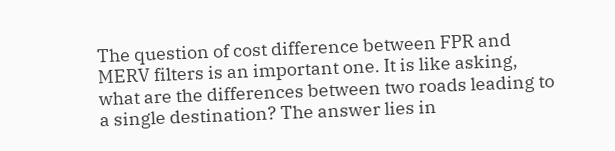The question of cost difference between FPR and MERV filters is an important one. It is like asking, what are the differences between two roads leading to a single destination? The answer lies in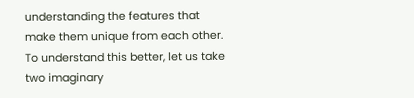understanding the features that make them unique from each other. To understand this better, let us take two imaginary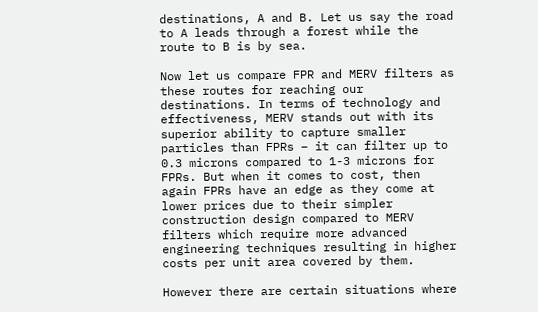destinations, A and B. Let us say the road to A leads through a forest while the route to B is by sea.

Now let us compare FPR and MERV filters as these routes for reaching our destinations. In terms of technology and effectiveness, MERV stands out with its superior ability to capture smaller particles than FPRs – it can filter up to 0.3 microns compared to 1-3 microns for FPRs. But when it comes to cost, then again FPRs have an edge as they come at lower prices due to their simpler construction design compared to MERV filters which require more advanced engineering techniques resulting in higher costs per unit area covered by them.

However there are certain situations where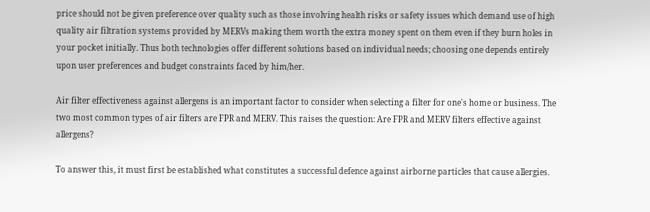price should not be given preference over quality such as those involving health risks or safety issues which demand use of high quality air filtration systems provided by MERVs making them worth the extra money spent on them even if they burn holes in your pocket initially. Thus both technologies offer different solutions based on individual needs; choosing one depends entirely upon user preferences and budget constraints faced by him/her.

Air filter effectiveness against allergens is an important factor to consider when selecting a filter for one's home or business. The two most common types of air filters are FPR and MERV. This raises the question: Are FPR and MERV filters effective against allergens?

To answer this, it must first be established what constitutes a successful defence against airborne particles that cause allergies.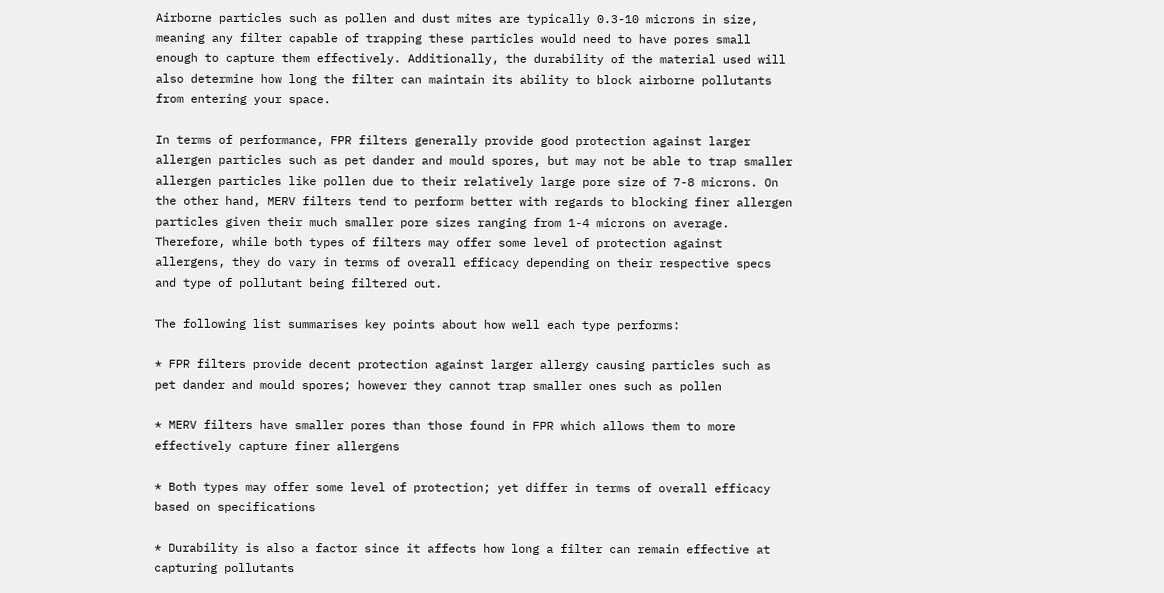Airborne particles such as pollen and dust mites are typically 0.3-10 microns in size, meaning any filter capable of trapping these particles would need to have pores small enough to capture them effectively. Additionally, the durability of the material used will also determine how long the filter can maintain its ability to block airborne pollutants from entering your space.

In terms of performance, FPR filters generally provide good protection against larger allergen particles such as pet dander and mould spores, but may not be able to trap smaller allergen particles like pollen due to their relatively large pore size of 7-8 microns. On the other hand, MERV filters tend to perform better with regards to blocking finer allergen particles given their much smaller pore sizes ranging from 1-4 microns on average. Therefore, while both types of filters may offer some level of protection against allergens, they do vary in terms of overall efficacy depending on their respective specs and type of pollutant being filtered out.

The following list summarises key points about how well each type performs:

* FPR filters provide decent protection against larger allergy causing particles such as pet dander and mould spores; however they cannot trap smaller ones such as pollen

* MERV filters have smaller pores than those found in FPR which allows them to more effectively capture finer allergens

* Both types may offer some level of protection; yet differ in terms of overall efficacy based on specifications

* Durability is also a factor since it affects how long a filter can remain effective at capturing pollutants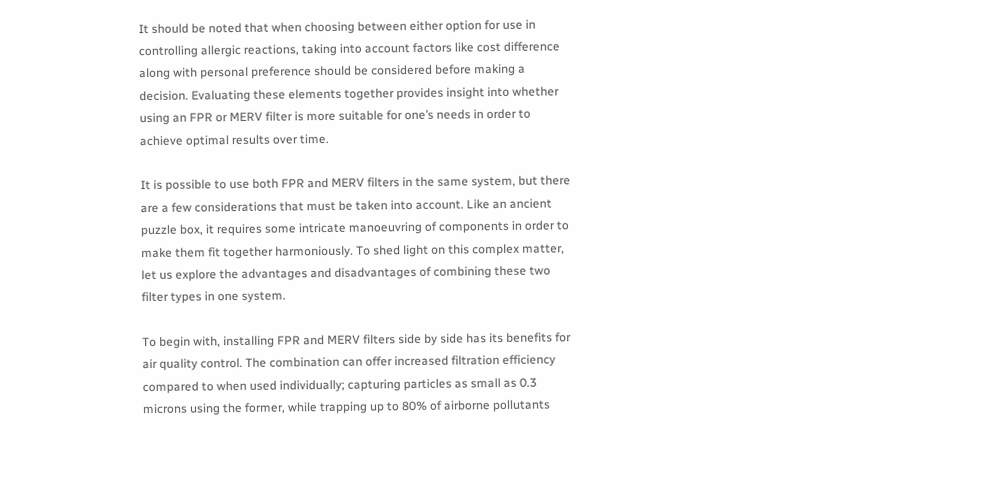It should be noted that when choosing between either option for use in controlling allergic reactions, taking into account factors like cost difference along with personal preference should be considered before making a decision. Evaluating these elements together provides insight into whether using an FPR or MERV filter is more suitable for one’s needs in order to achieve optimal results over time.

It is possible to use both FPR and MERV filters in the same system, but there are a few considerations that must be taken into account. Like an ancient puzzle box, it requires some intricate manoeuvring of components in order to make them fit together harmoniously. To shed light on this complex matter, let us explore the advantages and disadvantages of combining these two filter types in one system.

To begin with, installing FPR and MERV filters side by side has its benefits for air quality control. The combination can offer increased filtration efficiency compared to when used individually; capturing particles as small as 0.3 microns using the former, while trapping up to 80% of airborne pollutants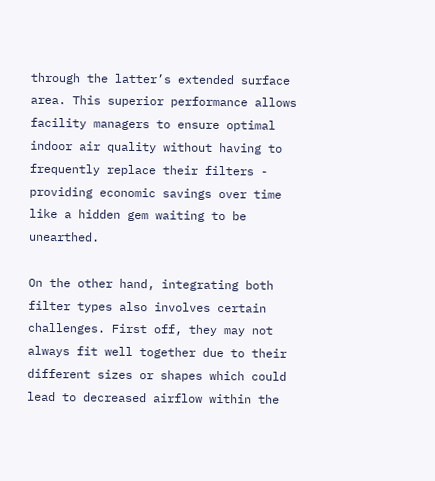through the latter’s extended surface area. This superior performance allows facility managers to ensure optimal indoor air quality without having to frequently replace their filters - providing economic savings over time like a hidden gem waiting to be unearthed.

On the other hand, integrating both filter types also involves certain challenges. First off, they may not always fit well together due to their different sizes or shapes which could lead to decreased airflow within the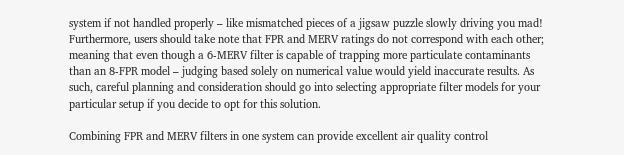system if not handled properly – like mismatched pieces of a jigsaw puzzle slowly driving you mad! Furthermore, users should take note that FPR and MERV ratings do not correspond with each other; meaning that even though a 6-MERV filter is capable of trapping more particulate contaminants than an 8-FPR model – judging based solely on numerical value would yield inaccurate results. As such, careful planning and consideration should go into selecting appropriate filter models for your particular setup if you decide to opt for this solution.

Combining FPR and MERV filters in one system can provide excellent air quality control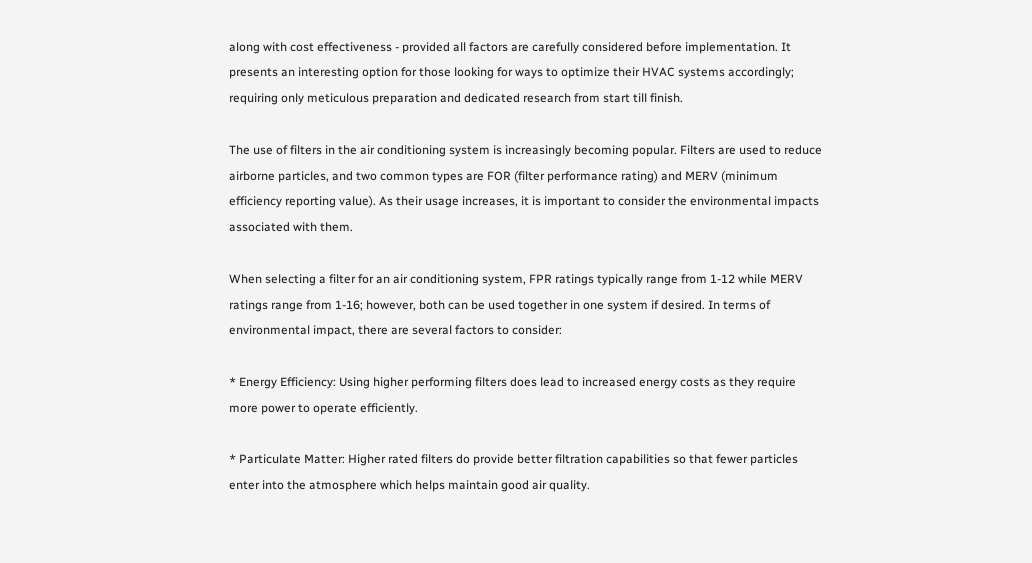along with cost effectiveness - provided all factors are carefully considered before implementation. It presents an interesting option for those looking for ways to optimize their HVAC systems accordingly; requiring only meticulous preparation and dedicated research from start till finish.

The use of filters in the air conditioning system is increasingly becoming popular. Filters are used to reduce airborne particles, and two common types are FOR (filter performance rating) and MERV (minimum efficiency reporting value). As their usage increases, it is important to consider the environmental impacts associated with them.

When selecting a filter for an air conditioning system, FPR ratings typically range from 1-12 while MERV ratings range from 1-16; however, both can be used together in one system if desired. In terms of environmental impact, there are several factors to consider:

* Energy Efficiency: Using higher performing filters does lead to increased energy costs as they require more power to operate efficiently.

* Particulate Matter: Higher rated filters do provide better filtration capabilities so that fewer particles enter into the atmosphere which helps maintain good air quality.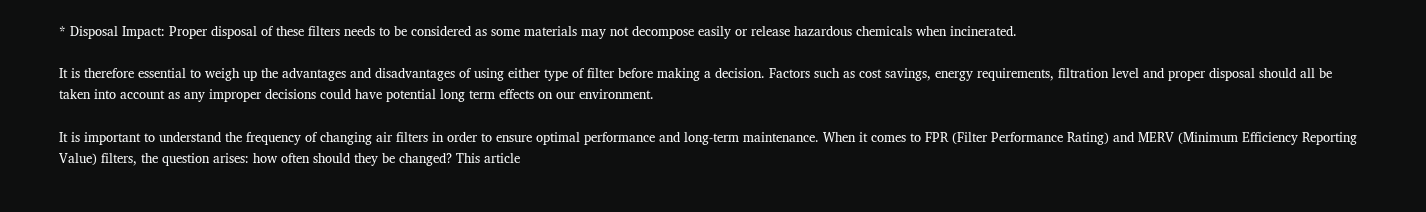* Disposal Impact: Proper disposal of these filters needs to be considered as some materials may not decompose easily or release hazardous chemicals when incinerated.

It is therefore essential to weigh up the advantages and disadvantages of using either type of filter before making a decision. Factors such as cost savings, energy requirements, filtration level and proper disposal should all be taken into account as any improper decisions could have potential long term effects on our environment.

It is important to understand the frequency of changing air filters in order to ensure optimal performance and long-term maintenance. When it comes to FPR (Filter Performance Rating) and MERV (Minimum Efficiency Reporting Value) filters, the question arises: how often should they be changed? This article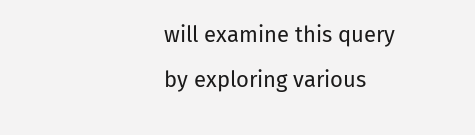will examine this query by exploring various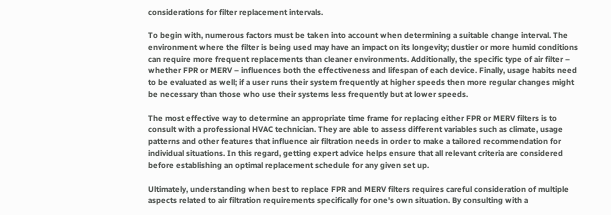considerations for filter replacement intervals.

To begin with, numerous factors must be taken into account when determining a suitable change interval. The environment where the filter is being used may have an impact on its longevity; dustier or more humid conditions can require more frequent replacements than cleaner environments. Additionally, the specific type of air filter – whether FPR or MERV – influences both the effectiveness and lifespan of each device. Finally, usage habits need to be evaluated as well; if a user runs their system frequently at higher speeds then more regular changes might be necessary than those who use their systems less frequently but at lower speeds.

The most effective way to determine an appropriate time frame for replacing either FPR or MERV filters is to consult with a professional HVAC technician. They are able to assess different variables such as climate, usage patterns and other features that influence air filtration needs in order to make a tailored recommendation for individual situations. In this regard, getting expert advice helps ensure that all relevant criteria are considered before establishing an optimal replacement schedule for any given set up.

Ultimately, understanding when best to replace FPR and MERV filters requires careful consideration of multiple aspects related to air filtration requirements specifically for one's own situation. By consulting with a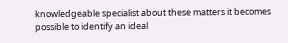knowledgeable specialist about these matters it becomes possible to identify an ideal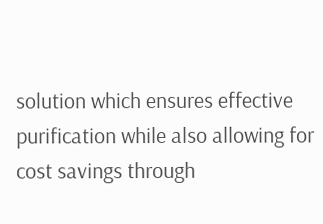solution which ensures effective purification while also allowing for cost savings through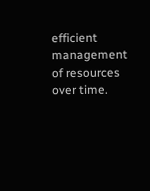efficient management of resources over time.